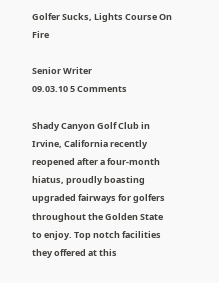Golfer Sucks, Lights Course On Fire

Senior Writer
09.03.10 5 Comments

Shady Canyon Golf Club in Irvine, California recently reopened after a four-month hiatus, proudly boasting upgraded fairways for golfers throughout the Golden State to enjoy. Top notch facilities they offered at this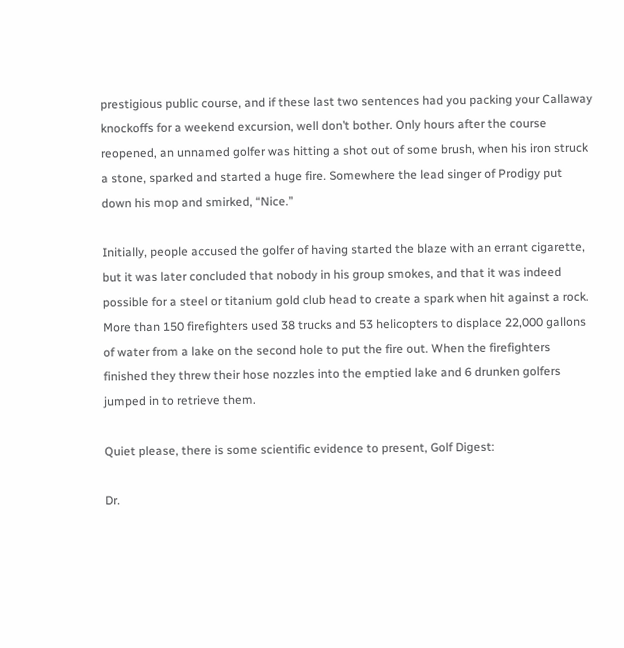prestigious public course, and if these last two sentences had you packing your Callaway knockoffs for a weekend excursion, well don’t bother. Only hours after the course reopened, an unnamed golfer was hitting a shot out of some brush, when his iron struck a stone, sparked and started a huge fire. Somewhere the lead singer of Prodigy put down his mop and smirked, “Nice.”

Initially, people accused the golfer of having started the blaze with an errant cigarette, but it was later concluded that nobody in his group smokes, and that it was indeed possible for a steel or titanium gold club head to create a spark when hit against a rock. More than 150 firefighters used 38 trucks and 53 helicopters to displace 22,000 gallons of water from a lake on the second hole to put the fire out. When the firefighters finished they threw their hose nozzles into the emptied lake and 6 drunken golfers jumped in to retrieve them.

Quiet please, there is some scientific evidence to present, Golf Digest:

Dr.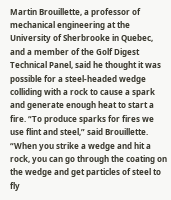Martin Brouillette, a professor of mechanical engineering at the University of Sherbrooke in Quebec, and a member of the Golf Digest Technical Panel, said he thought it was possible for a steel-headed wedge colliding with a rock to cause a spark and generate enough heat to start a fire. “To produce sparks for fires we use flint and steel,” said Brouillette. “When you strike a wedge and hit a rock, you can go through the coating on the wedge and get particles of steel to fly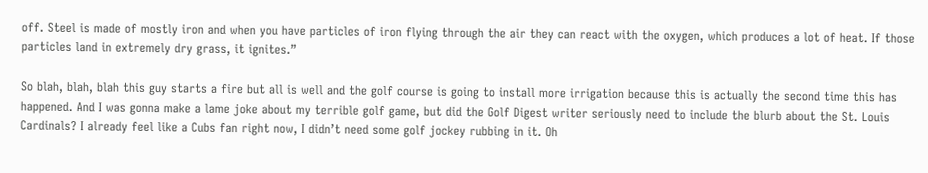off. Steel is made of mostly iron and when you have particles of iron flying through the air they can react with the oxygen, which produces a lot of heat. If those particles land in extremely dry grass, it ignites.”

So blah, blah, blah this guy starts a fire but all is well and the golf course is going to install more irrigation because this is actually the second time this has happened. And I was gonna make a lame joke about my terrible golf game, but did the Golf Digest writer seriously need to include the blurb about the St. Louis Cardinals? I already feel like a Cubs fan right now, I didn’t need some golf jockey rubbing in it. Oh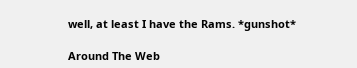well, at least I have the Rams. *gunshot*

Around The Web